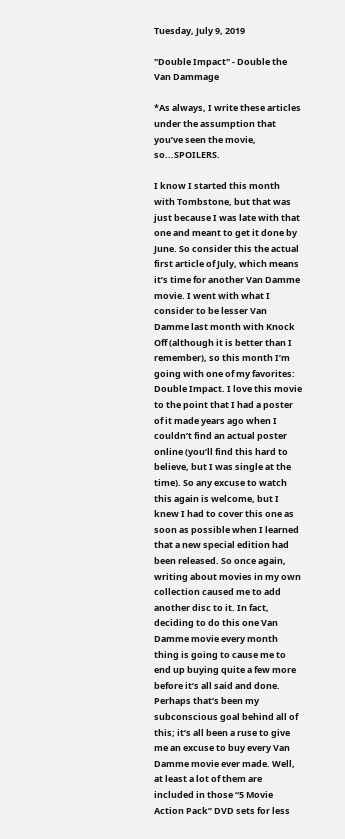Tuesday, July 9, 2019

"Double Impact" - Double the Van Dammage

*As always, I write these articles under the assumption that you’ve seen the movie, so...SPOILERS.

I know I started this month with Tombstone, but that was just because I was late with that one and meant to get it done by June. So consider this the actual first article of July, which means it’s time for another Van Damme movie. I went with what I consider to be lesser Van Damme last month with Knock Off (although it is better than I remember), so this month I’m going with one of my favorites: Double Impact. I love this movie to the point that I had a poster of it made years ago when I couldn’t find an actual poster online (you’ll find this hard to believe, but I was single at the time). So any excuse to watch this again is welcome, but I knew I had to cover this one as soon as possible when I learned that a new special edition had been released. So once again, writing about movies in my own collection caused me to add another disc to it. In fact, deciding to do this one Van Damme movie every month thing is going to cause me to end up buying quite a few more before it’s all said and done. Perhaps that’s been my subconscious goal behind all of this; it’s all been a ruse to give me an excuse to buy every Van Damme movie ever made. Well, at least a lot of them are included in those “5 Movie Action Pack” DVD sets for less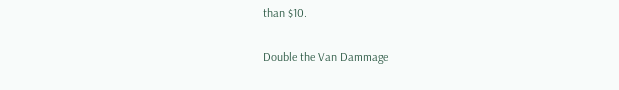than $10.

Double the Van Dammage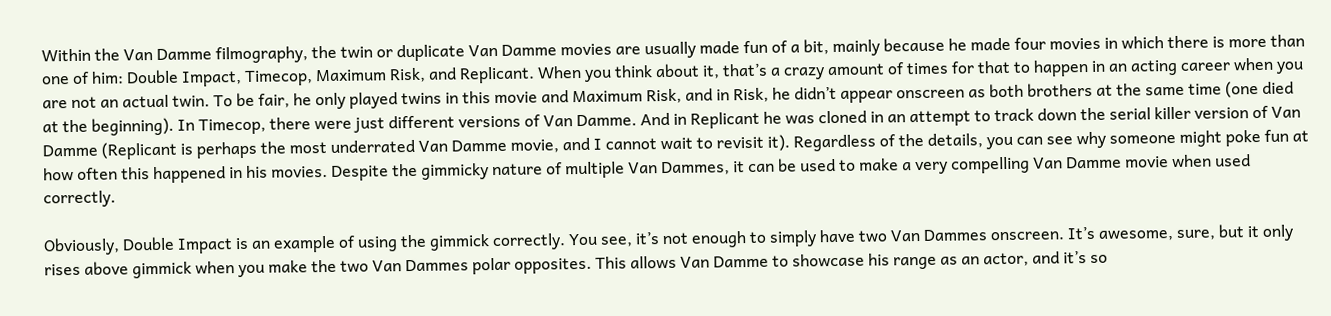Within the Van Damme filmography, the twin or duplicate Van Damme movies are usually made fun of a bit, mainly because he made four movies in which there is more than one of him: Double Impact, Timecop, Maximum Risk, and Replicant. When you think about it, that’s a crazy amount of times for that to happen in an acting career when you are not an actual twin. To be fair, he only played twins in this movie and Maximum Risk, and in Risk, he didn’t appear onscreen as both brothers at the same time (one died at the beginning). In Timecop, there were just different versions of Van Damme. And in Replicant he was cloned in an attempt to track down the serial killer version of Van Damme (Replicant is perhaps the most underrated Van Damme movie, and I cannot wait to revisit it). Regardless of the details, you can see why someone might poke fun at how often this happened in his movies. Despite the gimmicky nature of multiple Van Dammes, it can be used to make a very compelling Van Damme movie when used correctly.

Obviously, Double Impact is an example of using the gimmick correctly. You see, it’s not enough to simply have two Van Dammes onscreen. It’s awesome, sure, but it only rises above gimmick when you make the two Van Dammes polar opposites. This allows Van Damme to showcase his range as an actor, and it’s so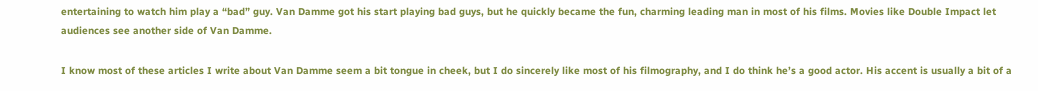entertaining to watch him play a “bad” guy. Van Damme got his start playing bad guys, but he quickly became the fun, charming leading man in most of his films. Movies like Double Impact let audiences see another side of Van Damme.

I know most of these articles I write about Van Damme seem a bit tongue in cheek, but I do sincerely like most of his filmography, and I do think he’s a good actor. His accent is usually a bit of a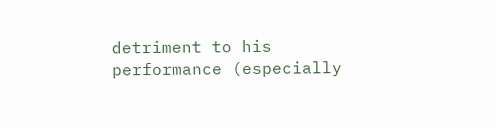detriment to his performance (especially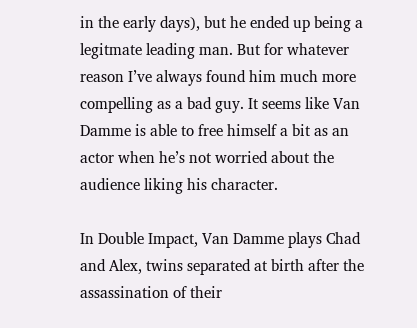in the early days), but he ended up being a legitmate leading man. But for whatever reason I’ve always found him much more compelling as a bad guy. It seems like Van Damme is able to free himself a bit as an actor when he’s not worried about the audience liking his character.

In Double Impact, Van Damme plays Chad and Alex, twins separated at birth after the assassination of their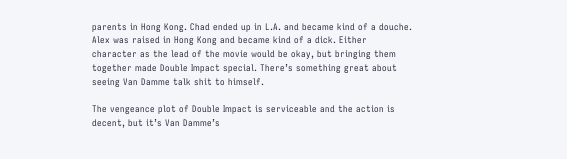parents in Hong Kong. Chad ended up in L.A. and became kind of a douche. Alex was raised in Hong Kong and became kind of a dick. Either character as the lead of the movie would be okay, but bringing them together made Double Impact special. There’s something great about seeing Van Damme talk shit to himself.

The vengeance plot of Double Impact is serviceable and the action is decent, but it’s Van Damme’s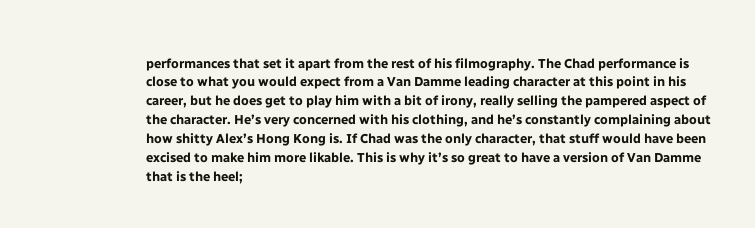performances that set it apart from the rest of his filmography. The Chad performance is close to what you would expect from a Van Damme leading character at this point in his career, but he does get to play him with a bit of irony, really selling the pampered aspect of the character. He’s very concerned with his clothing, and he’s constantly complaining about how shitty Alex’s Hong Kong is. If Chad was the only character, that stuff would have been excised to make him more likable. This is why it’s so great to have a version of Van Damme that is the heel;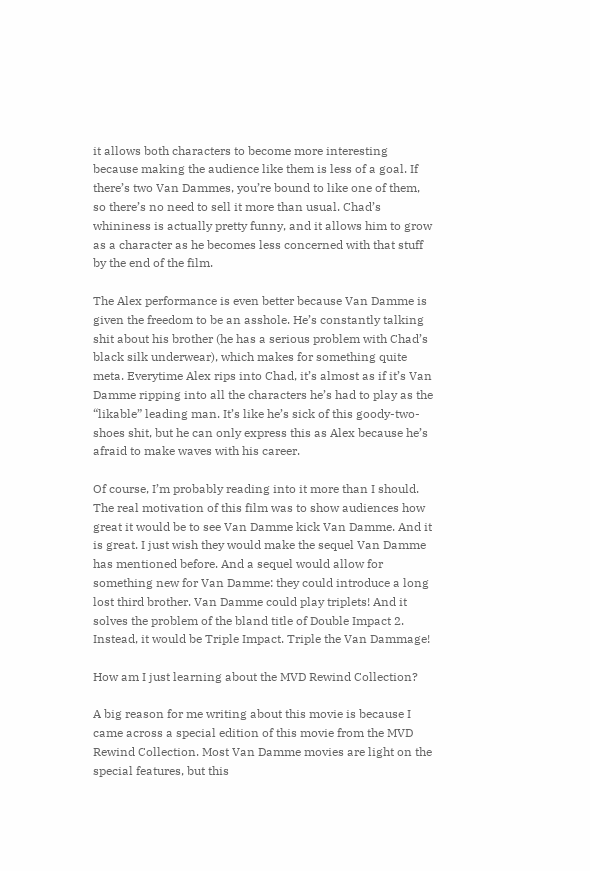it allows both characters to become more interesting because making the audience like them is less of a goal. If there’s two Van Dammes, you’re bound to like one of them, so there’s no need to sell it more than usual. Chad’s whininess is actually pretty funny, and it allows him to grow as a character as he becomes less concerned with that stuff by the end of the film.

The Alex performance is even better because Van Damme is given the freedom to be an asshole. He’s constantly talking shit about his brother (he has a serious problem with Chad’s black silk underwear), which makes for something quite meta. Everytime Alex rips into Chad, it’s almost as if it’s Van Damme ripping into all the characters he’s had to play as the “likable” leading man. It’s like he’s sick of this goody-two-shoes shit, but he can only express this as Alex because he’s afraid to make waves with his career.

Of course, I’m probably reading into it more than I should. The real motivation of this film was to show audiences how great it would be to see Van Damme kick Van Damme. And it is great. I just wish they would make the sequel Van Damme has mentioned before. And a sequel would allow for something new for Van Damme: they could introduce a long lost third brother. Van Damme could play triplets! And it solves the problem of the bland title of Double Impact 2. Instead, it would be Triple Impact. Triple the Van Dammage!

How am I just learning about the MVD Rewind Collection?

A big reason for me writing about this movie is because I came across a special edition of this movie from the MVD Rewind Collection. Most Van Damme movies are light on the special features, but this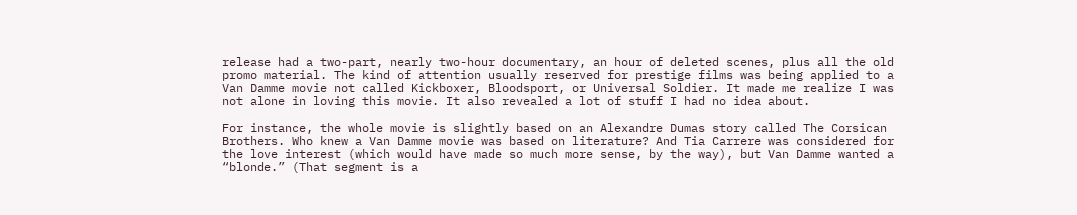release had a two-part, nearly two-hour documentary, an hour of deleted scenes, plus all the old promo material. The kind of attention usually reserved for prestige films was being applied to a Van Damme movie not called Kickboxer, Bloodsport, or Universal Soldier. It made me realize I was not alone in loving this movie. It also revealed a lot of stuff I had no idea about.

For instance, the whole movie is slightly based on an Alexandre Dumas story called The Corsican Brothers. Who knew a Van Damme movie was based on literature? And Tia Carrere was considered for the love interest (which would have made so much more sense, by the way), but Van Damme wanted a “blonde.” (That segment is a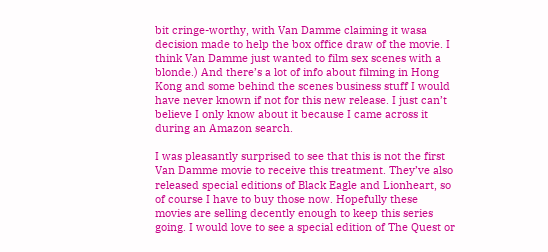bit cringe-worthy, with Van Damme claiming it wasa decision made to help the box office draw of the movie. I think Van Damme just wanted to film sex scenes with a blonde.) And there’s a lot of info about filming in Hong Kong and some behind the scenes business stuff I would have never known if not for this new release. I just can’t believe I only know about it because I came across it during an Amazon search.

I was pleasantly surprised to see that this is not the first Van Damme movie to receive this treatment. They’ve also released special editions of Black Eagle and Lionheart, so of course I have to buy those now. Hopefully these movies are selling decently enough to keep this series going. I would love to see a special edition of The Quest or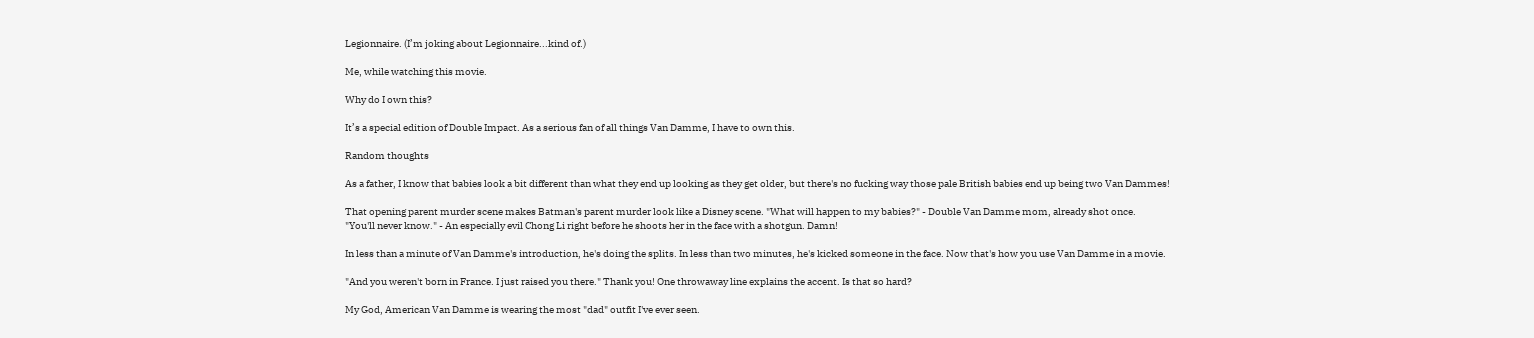Legionnaire. (I’m joking about Legionnaire...kind of.)

Me, while watching this movie.

Why do I own this?

It’s a special edition of Double Impact. As a serious fan of all things Van Damme, I have to own this.

Random thoughts

As a father, I know that babies look a bit different than what they end up looking as they get older, but there's no fucking way those pale British babies end up being two Van Dammes!

That opening parent murder scene makes Batman's parent murder look like a Disney scene. "What will happen to my babies?" - Double Van Damme mom, already shot once.
"You'll never know." - An especially evil Chong Li right before he shoots her in the face with a shotgun. Damn!

In less than a minute of Van Damme's introduction, he's doing the splits. In less than two minutes, he's kicked someone in the face. Now that's how you use Van Damme in a movie.

"And you weren't born in France. I just raised you there." Thank you! One throwaway line explains the accent. Is that so hard?

My God, American Van Damme is wearing the most "dad" outfit I've ever seen.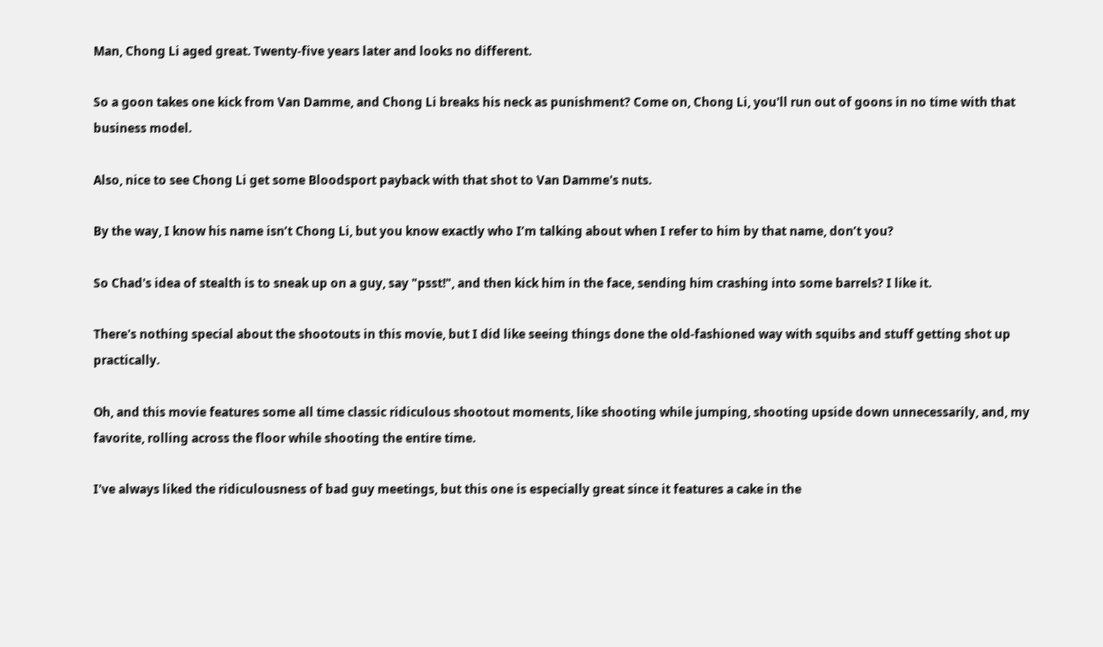Man, Chong Li aged great. Twenty-five years later and looks no different.

So a goon takes one kick from Van Damme, and Chong Li breaks his neck as punishment? Come on, Chong Li, you'll run out of goons in no time with that business model.

Also, nice to see Chong Li get some Bloodsport payback with that shot to Van Damme's nuts.

By the way, I know his name isn’t Chong Li, but you know exactly who I’m talking about when I refer to him by that name, don’t you?

So Chad's idea of stealth is to sneak up on a guy, say "psst!", and then kick him in the face, sending him crashing into some barrels? I like it.

There's nothing special about the shootouts in this movie, but I did like seeing things done the old-fashioned way with squibs and stuff getting shot up practically.

Oh, and this movie features some all time classic ridiculous shootout moments, like shooting while jumping, shooting upside down unnecessarily, and, my favorite, rolling across the floor while shooting the entire time.

I've always liked the ridiculousness of bad guy meetings, but this one is especially great since it features a cake in the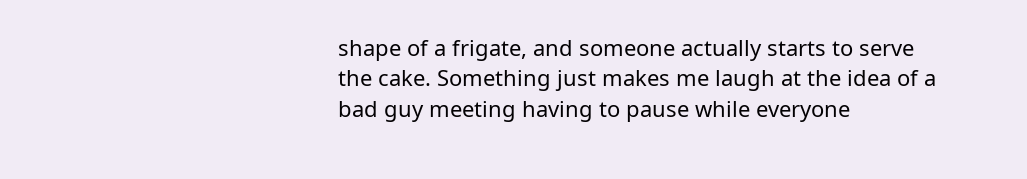shape of a frigate, and someone actually starts to serve the cake. Something just makes me laugh at the idea of a bad guy meeting having to pause while everyone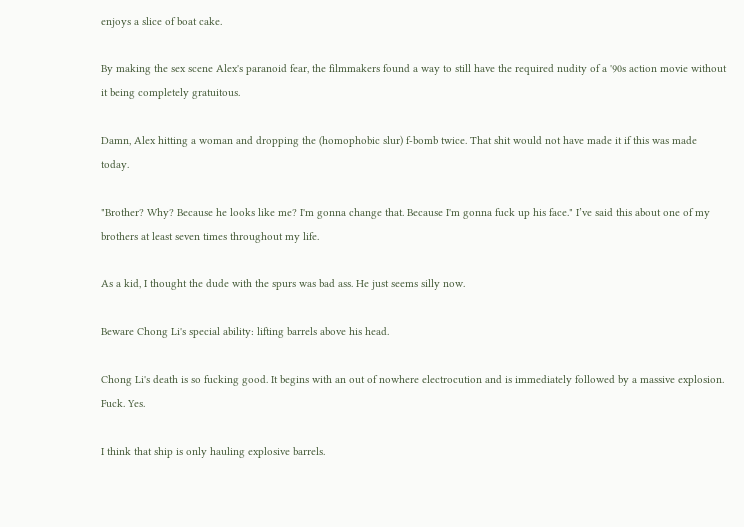enjoys a slice of boat cake.

By making the sex scene Alex's paranoid fear, the filmmakers found a way to still have the required nudity of a '90s action movie without it being completely gratuitous.

Damn, Alex hitting a woman and dropping the (homophobic slur) f-bomb twice. That shit would not have made it if this was made today.

"Brother? Why? Because he looks like me? I'm gonna change that. Because I'm gonna fuck up his face." I’ve said this about one of my brothers at least seven times throughout my life.

As a kid, I thought the dude with the spurs was bad ass. He just seems silly now.

Beware Chong Li's special ability: lifting barrels above his head.

Chong Li's death is so fucking good. It begins with an out of nowhere electrocution and is immediately followed by a massive explosion. Fuck. Yes.

I think that ship is only hauling explosive barrels.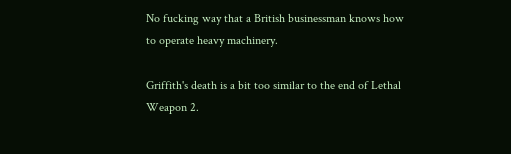No fucking way that a British businessman knows how to operate heavy machinery.

Griffith's death is a bit too similar to the end of Lethal Weapon 2.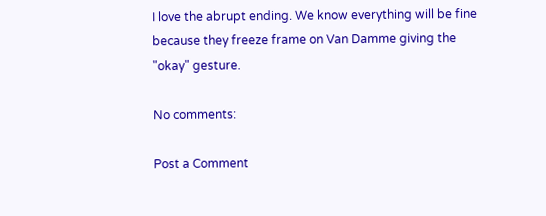I love the abrupt ending. We know everything will be fine because they freeze frame on Van Damme giving the "okay" gesture.

No comments:

Post a Comment